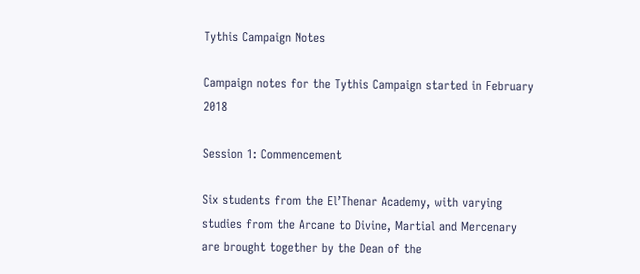Tythis Campaign Notes

Campaign notes for the Tythis Campaign started in February 2018

Session 1: Commencement

Six students from the El’Thenar Academy, with varying studies from the Arcane to Divine, Martial and Mercenary are brought together by the Dean of the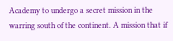Academy to undergo a secret mission in the warring south of the continent. A mission that if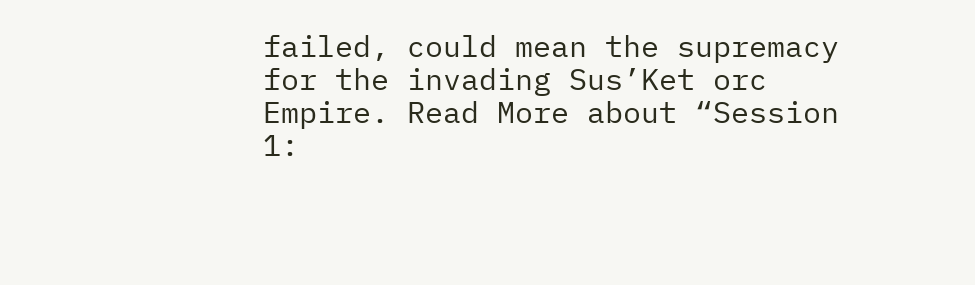failed, could mean the supremacy for the invading Sus’Ket orc Empire. Read More about “Session 1: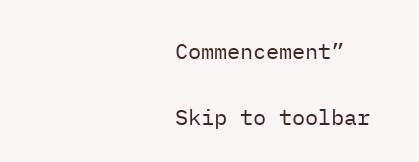Commencement”

Skip to toolbar